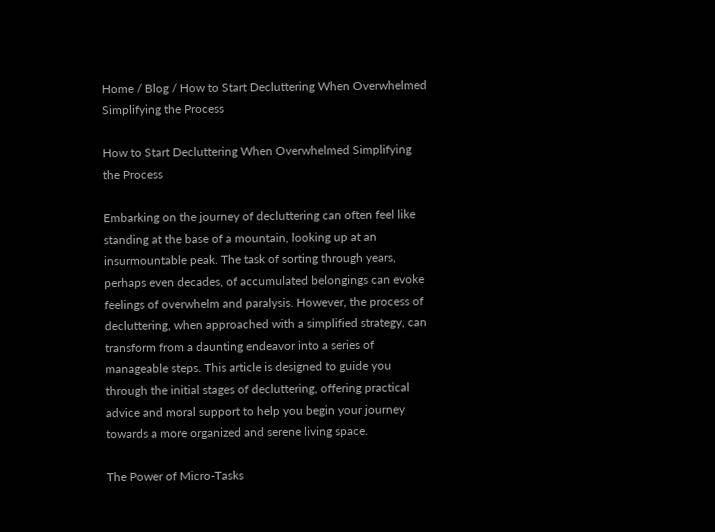Home / Blog / How to Start Decluttering When Overwhelmed Simplifying the Process

How to Start Decluttering When Overwhelmed Simplifying the Process

Embarking on the journey of decluttering can often feel like standing at the base of a mountain, looking up at an insurmountable peak. The task of sorting through years, perhaps even decades, of accumulated belongings can evoke feelings of overwhelm and paralysis. However, the process of decluttering, when approached with a simplified strategy, can transform from a daunting endeavor into a series of manageable steps. This article is designed to guide you through the initial stages of decluttering, offering practical advice and moral support to help you begin your journey towards a more organized and serene living space.

The Power of Micro-Tasks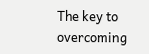The key to overcoming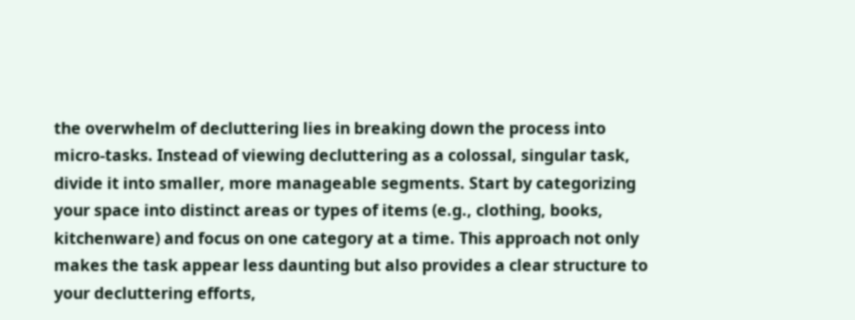the overwhelm of decluttering lies in breaking down the process into micro-tasks. Instead of viewing decluttering as a colossal, singular task, divide it into smaller, more manageable segments. Start by categorizing your space into distinct areas or types of items (e.g., clothing, books, kitchenware) and focus on one category at a time. This approach not only makes the task appear less daunting but also provides a clear structure to your decluttering efforts,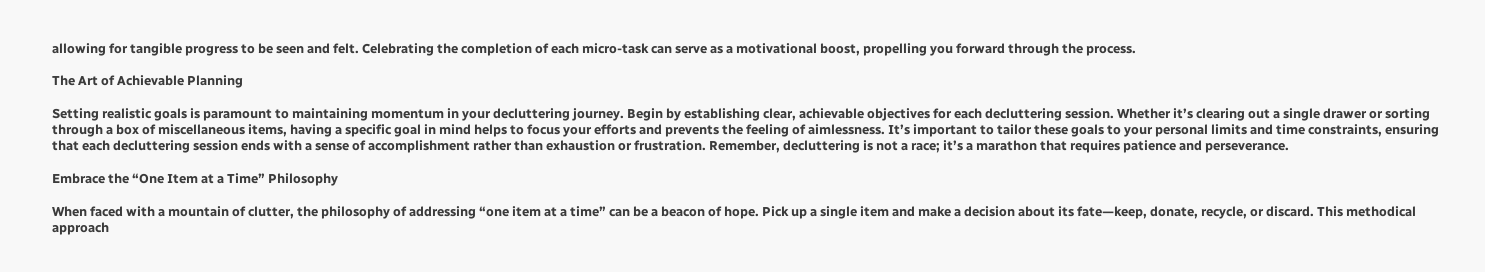allowing for tangible progress to be seen and felt. Celebrating the completion of each micro-task can serve as a motivational boost, propelling you forward through the process.

The Art of Achievable Planning

Setting realistic goals is paramount to maintaining momentum in your decluttering journey. Begin by establishing clear, achievable objectives for each decluttering session. Whether it’s clearing out a single drawer or sorting through a box of miscellaneous items, having a specific goal in mind helps to focus your efforts and prevents the feeling of aimlessness. It’s important to tailor these goals to your personal limits and time constraints, ensuring that each decluttering session ends with a sense of accomplishment rather than exhaustion or frustration. Remember, decluttering is not a race; it’s a marathon that requires patience and perseverance.

Embrace the “One Item at a Time” Philosophy

When faced with a mountain of clutter, the philosophy of addressing “one item at a time” can be a beacon of hope. Pick up a single item and make a decision about its fate—keep, donate, recycle, or discard. This methodical approach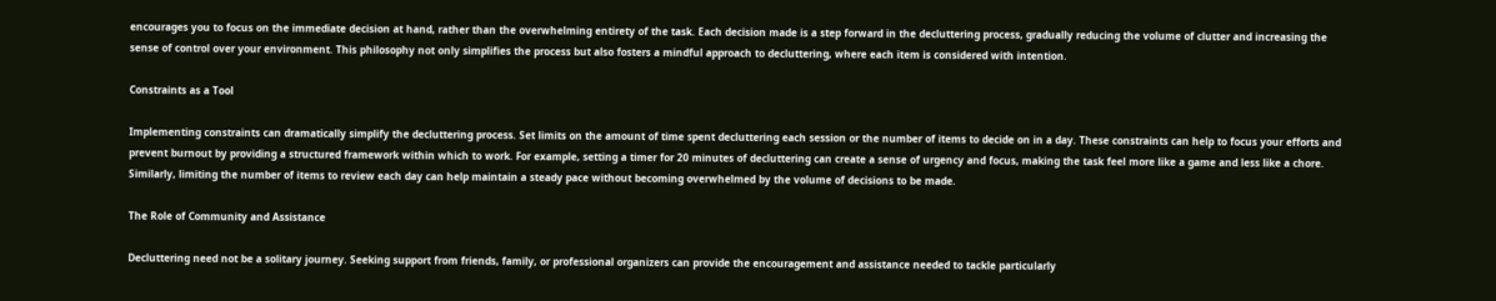encourages you to focus on the immediate decision at hand, rather than the overwhelming entirety of the task. Each decision made is a step forward in the decluttering process, gradually reducing the volume of clutter and increasing the sense of control over your environment. This philosophy not only simplifies the process but also fosters a mindful approach to decluttering, where each item is considered with intention.

Constraints as a Tool

Implementing constraints can dramatically simplify the decluttering process. Set limits on the amount of time spent decluttering each session or the number of items to decide on in a day. These constraints can help to focus your efforts and prevent burnout by providing a structured framework within which to work. For example, setting a timer for 20 minutes of decluttering can create a sense of urgency and focus, making the task feel more like a game and less like a chore. Similarly, limiting the number of items to review each day can help maintain a steady pace without becoming overwhelmed by the volume of decisions to be made.

The Role of Community and Assistance

Decluttering need not be a solitary journey. Seeking support from friends, family, or professional organizers can provide the encouragement and assistance needed to tackle particularly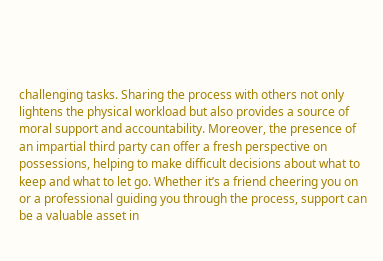challenging tasks. Sharing the process with others not only lightens the physical workload but also provides a source of moral support and accountability. Moreover, the presence of an impartial third party can offer a fresh perspective on possessions, helping to make difficult decisions about what to keep and what to let go. Whether it’s a friend cheering you on or a professional guiding you through the process, support can be a valuable asset in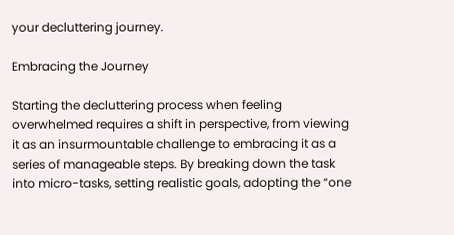your decluttering journey.

Embracing the Journey

Starting the decluttering process when feeling overwhelmed requires a shift in perspective, from viewing it as an insurmountable challenge to embracing it as a series of manageable steps. By breaking down the task into micro-tasks, setting realistic goals, adopting the “one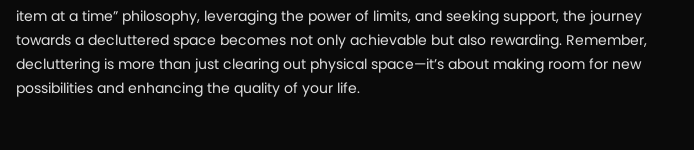item at a time” philosophy, leveraging the power of limits, and seeking support, the journey towards a decluttered space becomes not only achievable but also rewarding. Remember, decluttering is more than just clearing out physical space—it’s about making room for new possibilities and enhancing the quality of your life.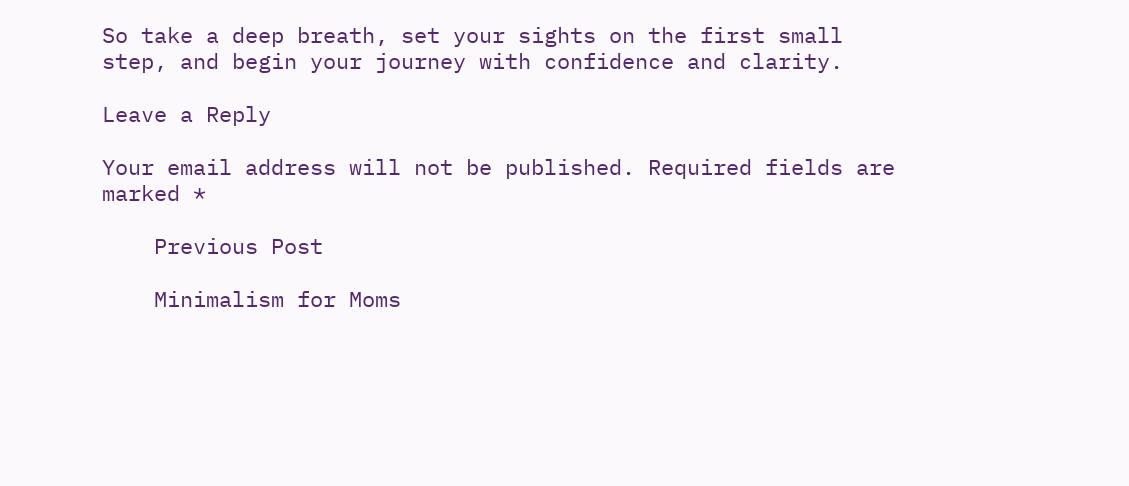So take a deep breath, set your sights on the first small step, and begin your journey with confidence and clarity.

Leave a Reply

Your email address will not be published. Required fields are marked *

    Previous Post

    Minimalism for Moms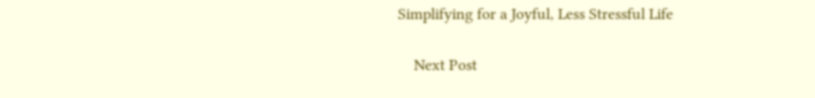Simplifying for a Joyful, Less Stressful Life

    Next Post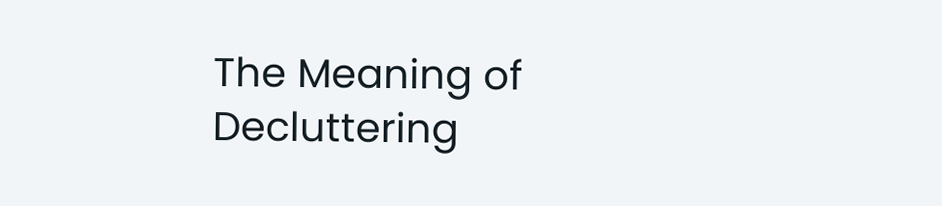The Meaning of Decluttering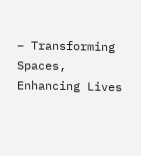– Transforming Spaces, Enhancing Lives